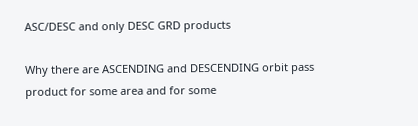ASC/DESC and only DESC GRD products

Why there are ASCENDING and DESCENDING orbit pass product for some area and for some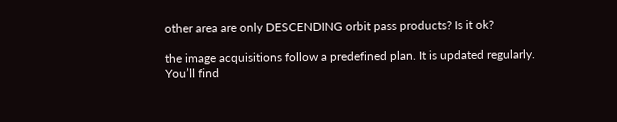other area are only DESCENDING orbit pass products? Is it ok?

the image acquisitions follow a predefined plan. It is updated regularly. You’ll find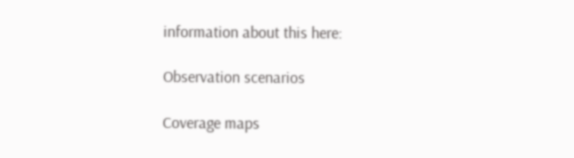information about this here:

Observation scenarios

Coverage maps